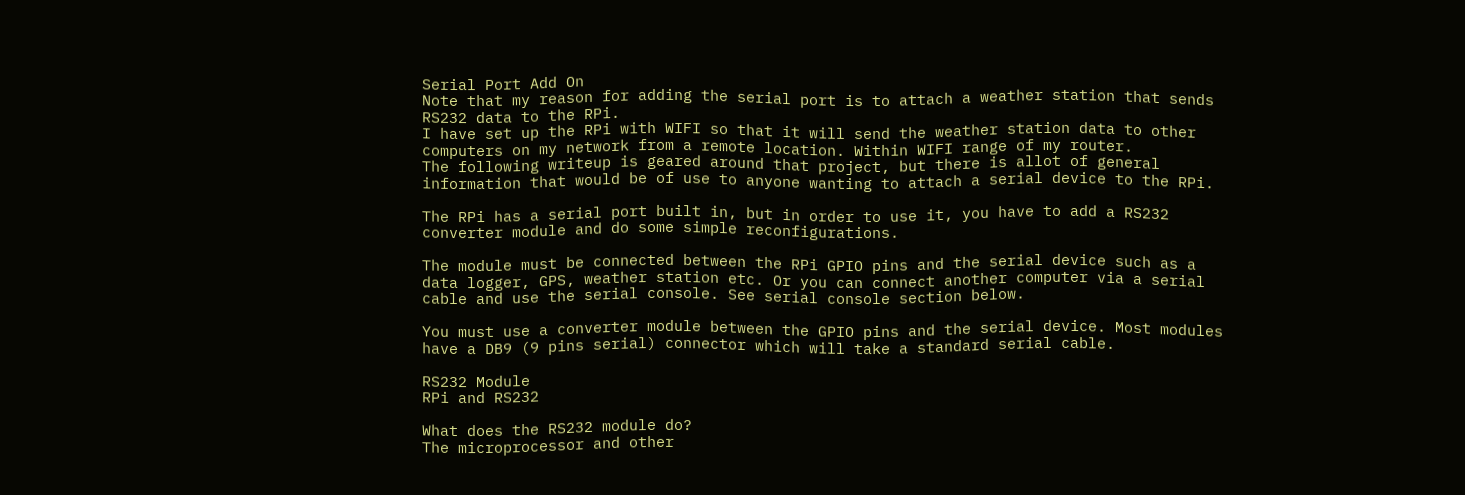Serial Port Add On
Note that my reason for adding the serial port is to attach a weather station that sends RS232 data to the RPi.
I have set up the RPi with WIFI so that it will send the weather station data to other computers on my network from a remote location. Within WIFI range of my router.
The following writeup is geared around that project, but there is allot of general information that would be of use to anyone wanting to attach a serial device to the RPi.

The RPi has a serial port built in, but in order to use it, you have to add a RS232 converter module and do some simple reconfigurations.

The module must be connected between the RPi GPIO pins and the serial device such as a data logger, GPS, weather station etc. Or you can connect another computer via a serial cable and use the serial console. See serial console section below.

You must use a converter module between the GPIO pins and the serial device. Most modules have a DB9 (9 pins serial) connector which will take a standard serial cable.

RS232 Module
RPi and RS232

What does the RS232 module do?
The microprocessor and other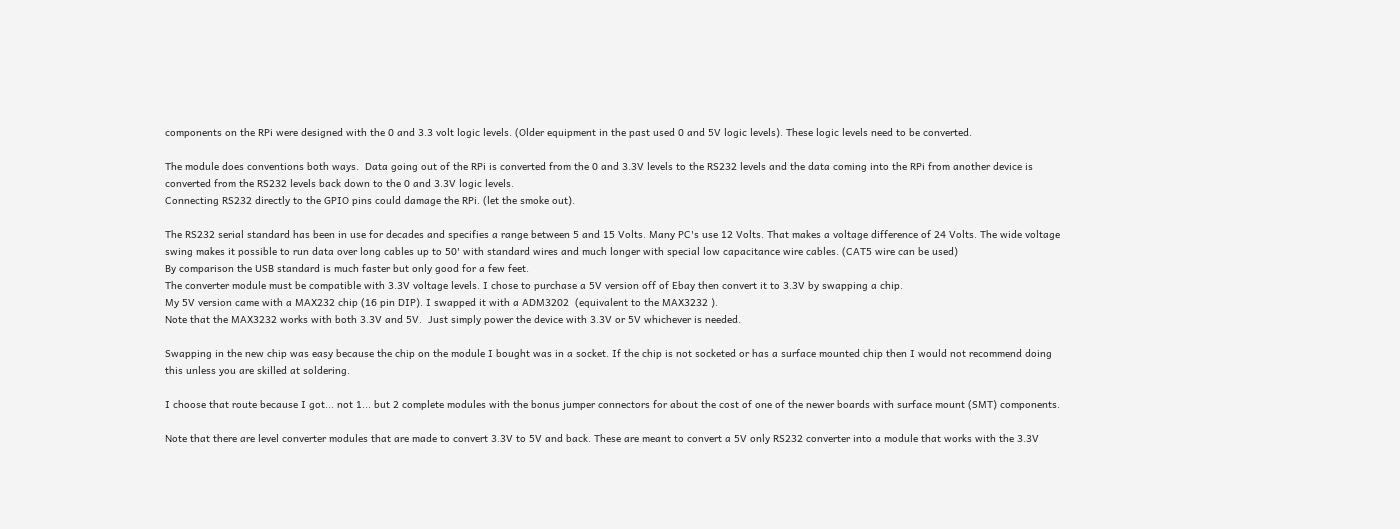components on the RPi were designed with the 0 and 3.3 volt logic levels. (Older equipment in the past used 0 and 5V logic levels). These logic levels need to be converted.

The module does conventions both ways.  Data going out of the RPi is converted from the 0 and 3.3V levels to the RS232 levels and the data coming into the RPi from another device is converted from the RS232 levels back down to the 0 and 3.3V logic levels.
Connecting RS232 directly to the GPIO pins could damage the RPi. (let the smoke out).

The RS232 serial standard has been in use for decades and specifies a range between 5 and 15 Volts. Many PC's use 12 Volts. That makes a voltage difference of 24 Volts. The wide voltage swing makes it possible to run data over long cables up to 50' with standard wires and much longer with special low capacitance wire cables. (CAT5 wire can be used)
By comparison the USB standard is much faster but only good for a few feet.
The converter module must be compatible with 3.3V voltage levels. I chose to purchase a 5V version off of Ebay then convert it to 3.3V by swapping a chip.
My 5V version came with a MAX232 chip (16 pin DIP). I swapped it with a ADM3202  (equivalent to the MAX3232 ).
Note that the MAX3232 works with both 3.3V and 5V.  Just simply power the device with 3.3V or 5V whichever is needed.

Swapping in the new chip was easy because the chip on the module I bought was in a socket. If the chip is not socketed or has a surface mounted chip then I would not recommend doing this unless you are skilled at soldering.

I choose that route because I got... not 1... but 2 complete modules with the bonus jumper connectors for about the cost of one of the newer boards with surface mount (SMT) components.

Note that there are level converter modules that are made to convert 3.3V to 5V and back. These are meant to convert a 5V only RS232 converter into a module that works with the 3.3V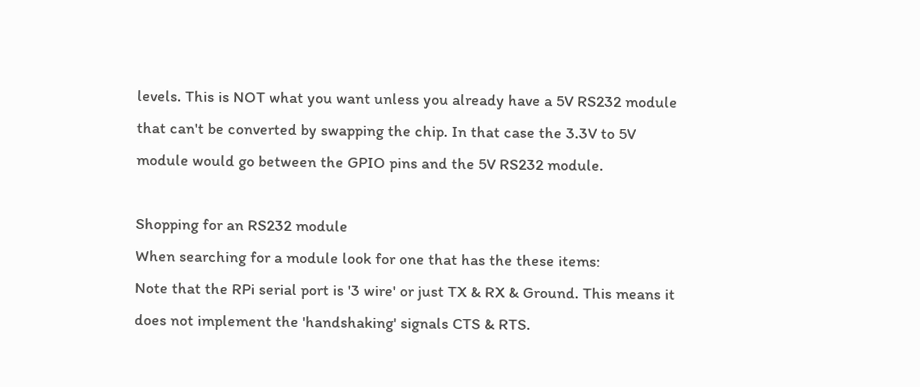levels. This is NOT what you want unless you already have a 5V RS232 module that can't be converted by swapping the chip. In that case the 3.3V to 5V module would go between the GPIO pins and the 5V RS232 module.

Shopping for an RS232 module
When searching for a module look for one that has the these items:
Note that the RPi serial port is '3 wire' or just TX & RX & Ground. This means it does not implement the 'handshaking' signals CTS & RTS.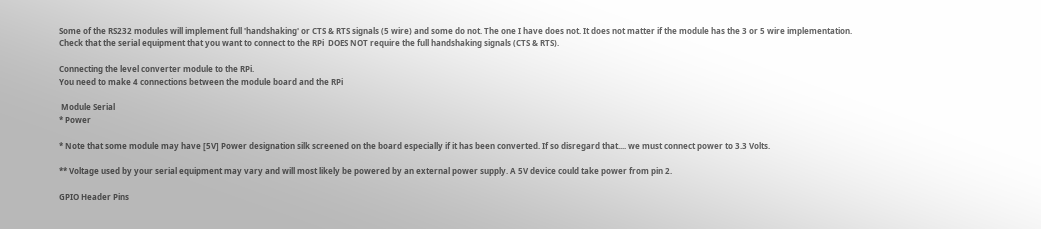Some of the RS232 modules will implement full 'handshaking' or CTS & RTS signals (5 wire) and some do not. The one I have does not. It does not matter if the module has the 3 or 5 wire implementation.
Check that the serial equipment that you want to connect to the RPi  DOES NOT require the full handshaking signals (CTS & RTS).

Connecting the level converter module to the RPi.
You need to make 4 connections between the module board and the RPi

 Module Serial
* Power

* Note that some module may have [5V] Power designation silk screened on the board especially if it has been converted. If so disregard that.... we must connect power to 3.3 Volts.

** Voltage used by your serial equipment may vary and will most likely be powered by an external power supply. A 5V device could take power from pin 2.

GPIO Header Pins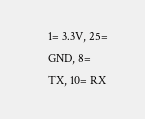1= 3.3V, 25= GND, 8= TX, 10= RX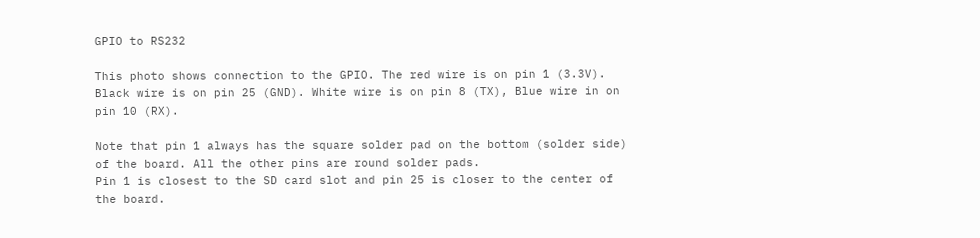GPIO to RS232

This photo shows connection to the GPIO. The red wire is on pin 1 (3.3V). Black wire is on pin 25 (GND). White wire is on pin 8 (TX), Blue wire in on pin 10 (RX).

Note that pin 1 always has the square solder pad on the bottom (solder side) of the board. All the other pins are round solder pads.
Pin 1 is closest to the SD card slot and pin 25 is closer to the center of the board.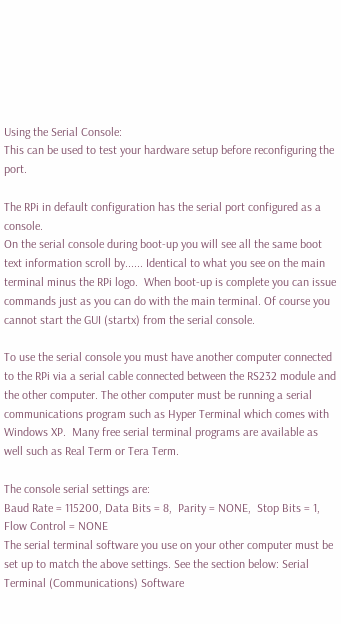Using the Serial Console:
This can be used to test your hardware setup before reconfiguring the port.

The RPi in default configuration has the serial port configured as a console.
On the serial console during boot-up you will see all the same boot text information scroll by...... Identical to what you see on the main terminal minus the RPi logo.  When boot-up is complete you can issue commands just as you can do with the main terminal. Of course you cannot start the GUI (startx) from the serial console.

To use the serial console you must have another computer connected to the RPi via a serial cable connected between the RS232 module and the other computer. The other computer must be running a serial communications program such as Hyper Terminal which comes with Windows XP.  Many free serial terminal programs are available as well such as Real Term or Tera Term.

The console serial settings are:
Baud Rate = 115200, Data Bits = 8,  Parity = NONE,  Stop Bits = 1, Flow Control = NONE
The serial terminal software you use on your other computer must be set up to match the above settings. See the section below: Serial Terminal (Communications) Software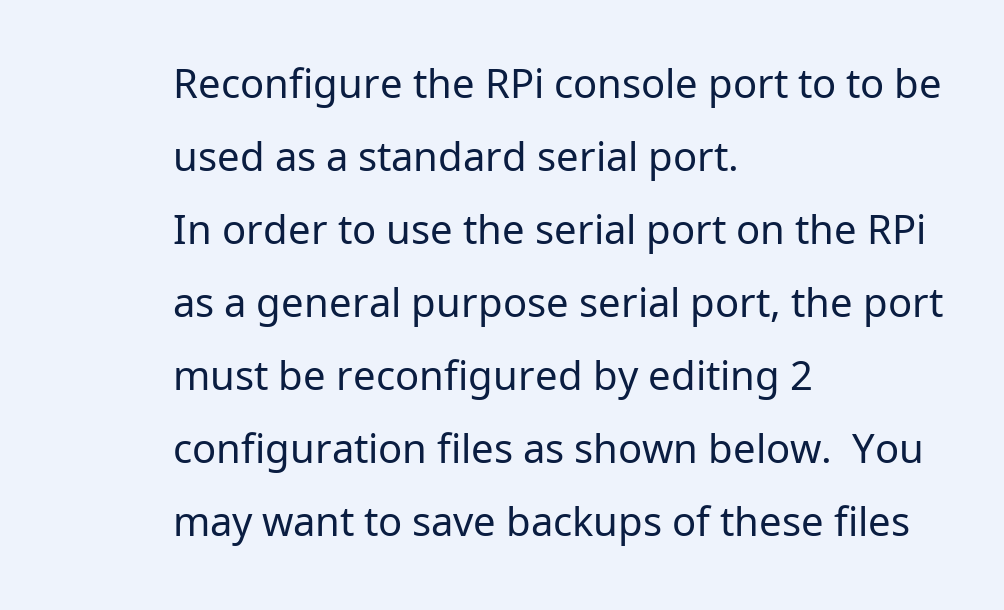Reconfigure the RPi console port to to be used as a standard serial port.
In order to use the serial port on the RPi as a general purpose serial port, the port must be reconfigured by editing 2 configuration files as shown below.  You may want to save backups of these files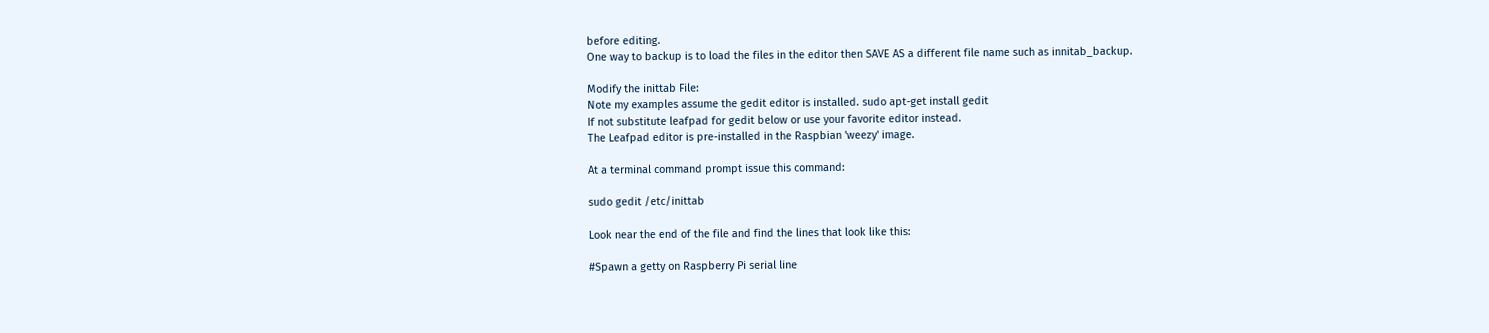before editing.
One way to backup is to load the files in the editor then SAVE AS a different file name such as innitab_backup.

Modify the inittab File:
Note my examples assume the gedit editor is installed. sudo apt-get install gedit
If not substitute leafpad for gedit below or use your favorite editor instead.
The Leafpad editor is pre-installed in the Raspbian 'weezy' image.

At a terminal command prompt issue this command:

sudo gedit /etc/inittab

Look near the end of the file and find the lines that look like this:

#Spawn a getty on Raspberry Pi serial line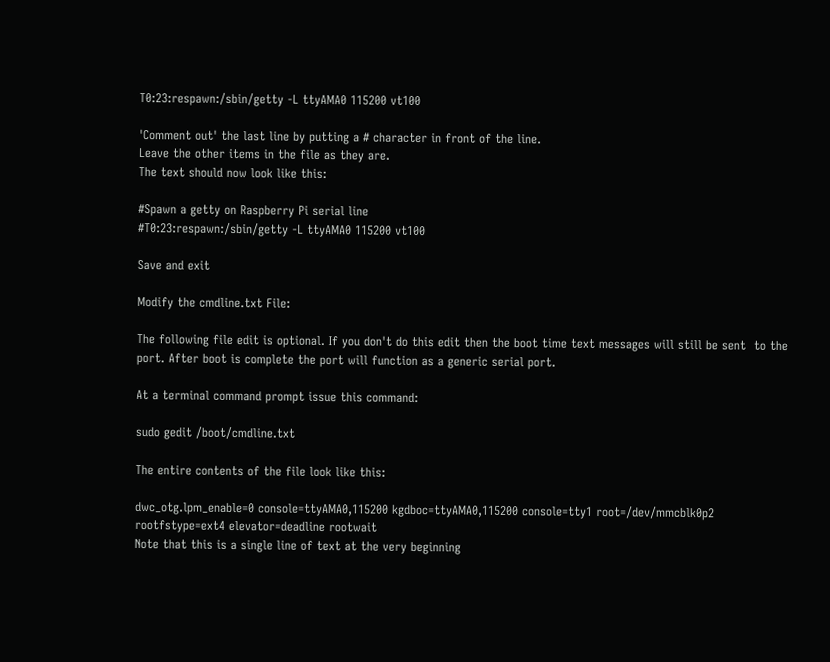T0:23:respawn:/sbin/getty -L ttyAMA0 115200 vt100

'Comment out' the last line by putting a # character in front of the line.
Leave the other items in the file as they are.
The text should now look like this:

#Spawn a getty on Raspberry Pi serial line
#T0:23:respawn:/sbin/getty -L ttyAMA0 115200 vt100

Save and exit

Modify the cmdline.txt File:

The following file edit is optional. If you don't do this edit then the boot time text messages will still be sent  to the port. After boot is complete the port will function as a generic serial port.

At a terminal command prompt issue this command:

sudo gedit /boot/cmdline.txt

The entire contents of the file look like this:

dwc_otg.lpm_enable=0 console=ttyAMA0,115200 kgdboc=ttyAMA0,115200 console=tty1 root=/dev/mmcblk0p2 rootfstype=ext4 elevator=deadline rootwait
Note that this is a single line of text at the very beginning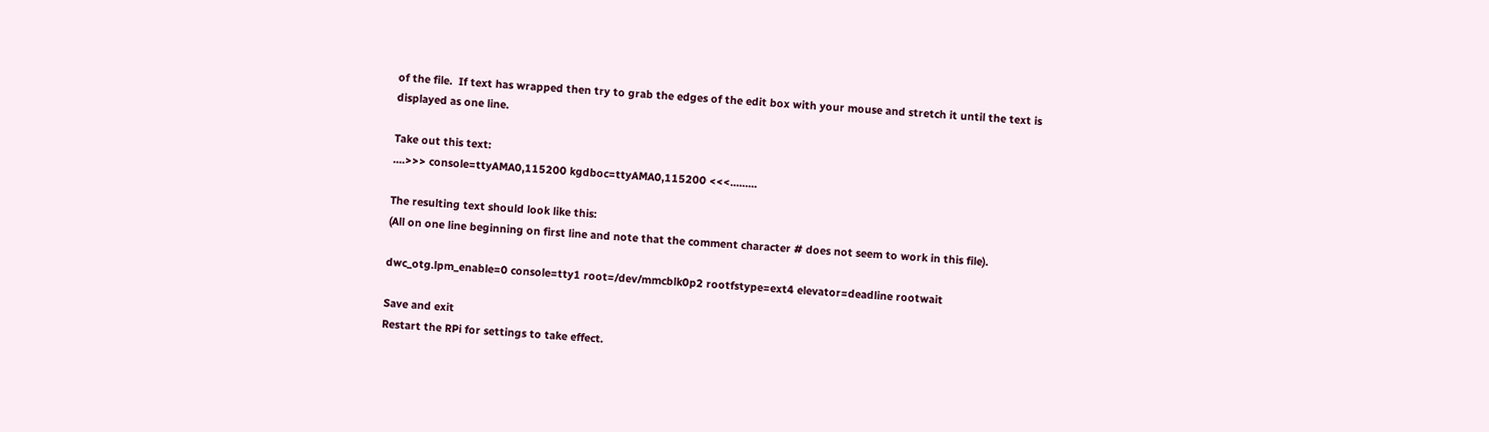of the file.  If text has wrapped then try to grab the edges of the edit box with your mouse and stretch it until the text is displayed as one line.

Take out this text:
....>>> console=ttyAMA0,115200 kgdboc=ttyAMA0,115200 <<<.........

The resulting text should look like this:
(All on one line beginning on first line and note that the comment character # does not seem to work in this file).

dwc_otg.lpm_enable=0 console=tty1 root=/dev/mmcblk0p2 rootfstype=ext4 elevator=deadline rootwait

Save and exit
Restart the RPi for settings to take effect.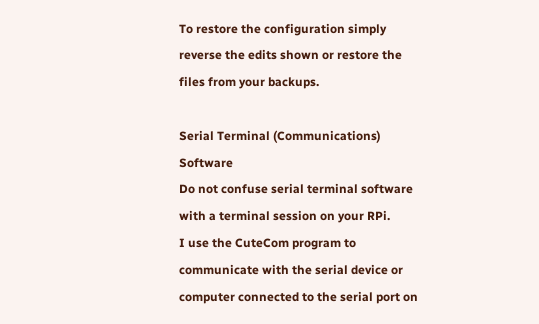To restore the configuration simply reverse the edits shown or restore the files from your backups.

Serial Terminal (Communications) Software
Do not confuse serial terminal software with a terminal session on your RPi.
I use the CuteCom program to communicate with the serial device or computer connected to the serial port on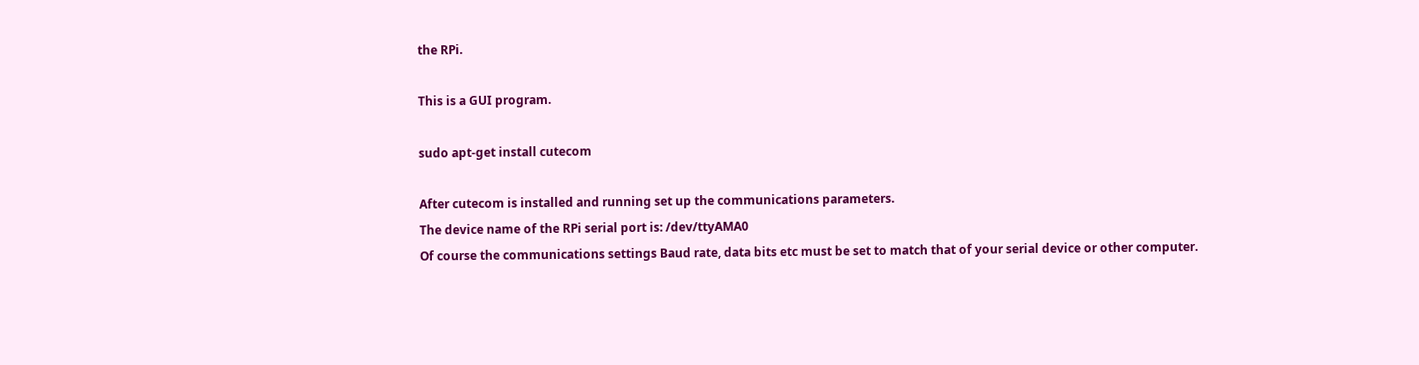the RPi.

This is a GUI program.

sudo apt-get install cutecom

After cutecom is installed and running set up the communications parameters.
The device name of the RPi serial port is: /dev/ttyAMA0
Of course the communications settings Baud rate, data bits etc must be set to match that of your serial device or other computer.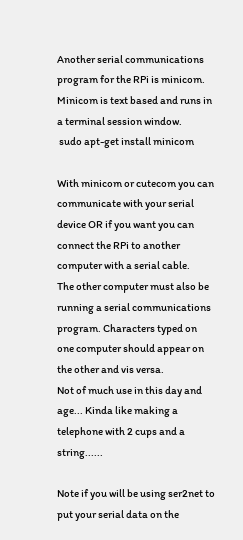Another serial communications program for the RPi is minicom.
Minicom is text based and runs in a terminal session window.
 sudo apt-get install minicom

With minicom or cutecom you can communicate with your serial device OR if you want you can connect the RPi to another computer with a serial cable.
The other computer must also be running a serial communications program. Characters typed on one computer should appear on the other and vis versa.
Not of much use in this day and age... Kinda like making a telephone with 2 cups and a string......

Note if you will be using ser2net to put your serial data on the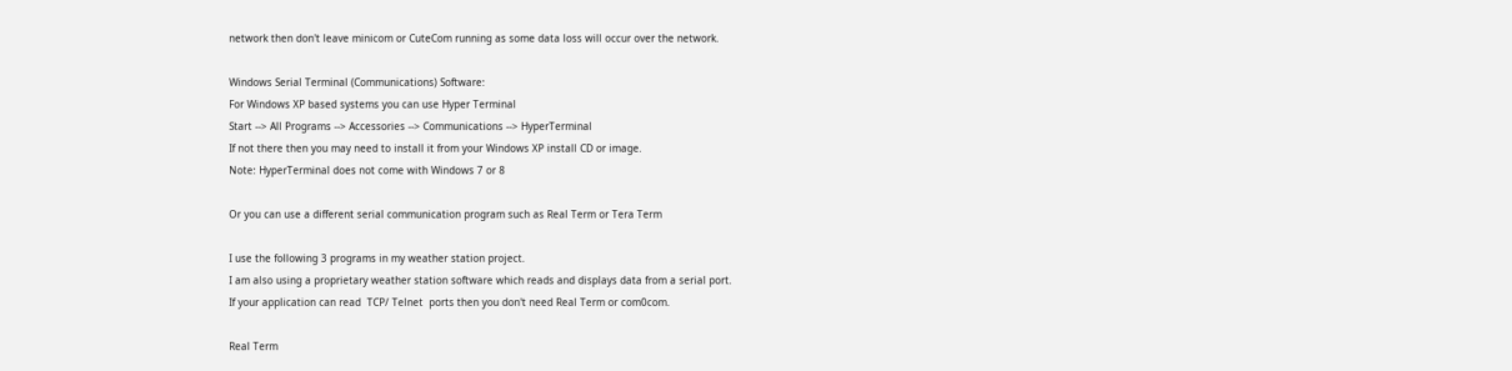network then don't leave minicom or CuteCom running as some data loss will occur over the network.

Windows Serial Terminal (Communications) Software:
For Windows XP based systems you can use Hyper Terminal
Start --> All Programs --> Accessories --> Communications --> HyperTerminal
If not there then you may need to install it from your Windows XP install CD or image.
Note: HyperTerminal does not come with Windows 7 or 8

Or you can use a different serial communication program such as Real Term or Tera Term

I use the following 3 programs in my weather station project.
I am also using a proprietary weather station software which reads and displays data from a serial port.
If your application can read  TCP/ Telnet  ports then you don't need Real Term or com0com.

Real Term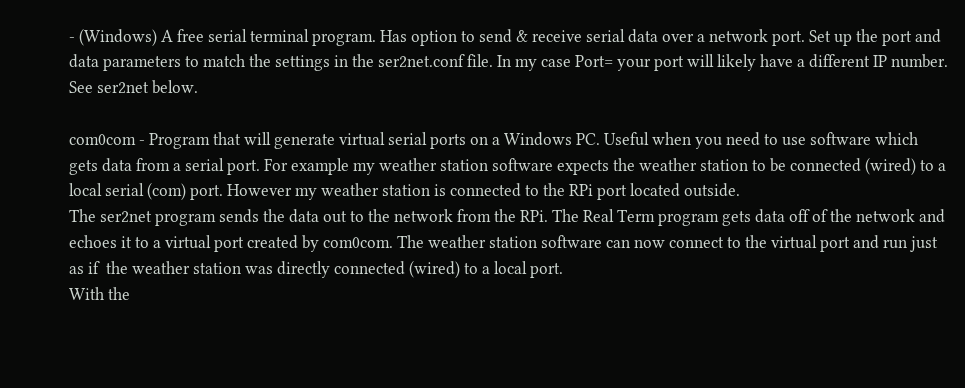- (Windows) A free serial terminal program. Has option to send & receive serial data over a network port. Set up the port and data parameters to match the settings in the ser2net.conf file. In my case Port= your port will likely have a different IP number. See ser2net below.

com0com - Program that will generate virtual serial ports on a Windows PC. Useful when you need to use software which gets data from a serial port. For example my weather station software expects the weather station to be connected (wired) to a local serial (com) port. However my weather station is connected to the RPi port located outside.
The ser2net program sends the data out to the network from the RPi. The Real Term program gets data off of the network and echoes it to a virtual port created by com0com. The weather station software can now connect to the virtual port and run just as if  the weather station was directly connected (wired) to a local port.
With the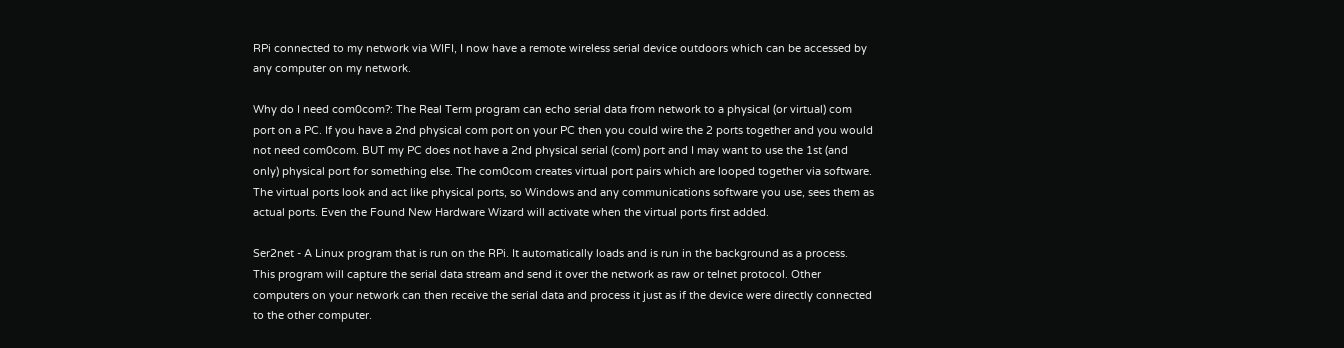RPi connected to my network via WIFI, I now have a remote wireless serial device outdoors which can be accessed by any computer on my network.

Why do I need com0com?: The Real Term program can echo serial data from network to a physical (or virtual) com port on a PC. If you have a 2nd physical com port on your PC then you could wire the 2 ports together and you would not need com0com. BUT my PC does not have a 2nd physical serial (com) port and I may want to use the 1st (and only) physical port for something else. The com0com creates virtual port pairs which are looped together via software. The virtual ports look and act like physical ports, so Windows and any communications software you use, sees them as actual ports. Even the Found New Hardware Wizard will activate when the virtual ports first added.

Ser2net - A Linux program that is run on the RPi. It automatically loads and is run in the background as a process.
This program will capture the serial data stream and send it over the network as raw or telnet protocol. Other computers on your network can then receive the serial data and process it just as if the device were directly connected to the other computer.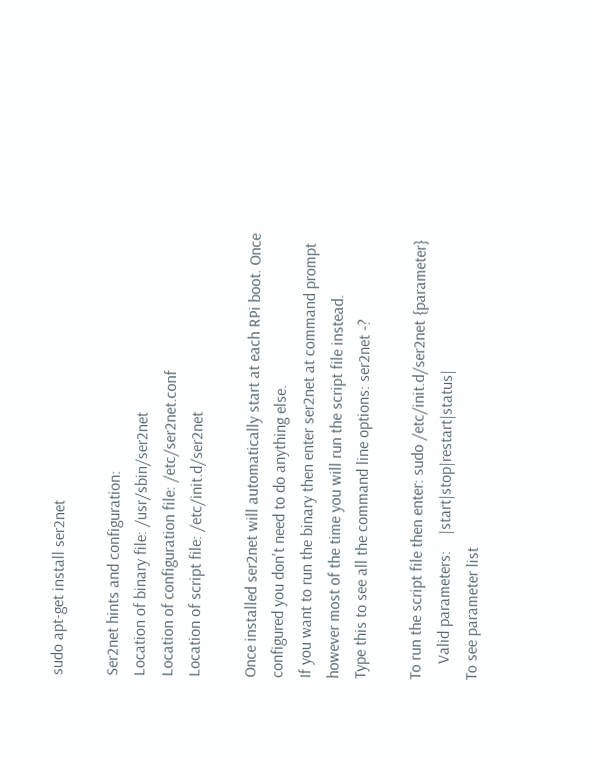sudo apt-get install ser2net

Ser2net hints and configuration:
Location of binary file: /usr/sbin/ser2net
Location of configuration file: /etc/ser2net.conf
Location of script file: /etc/init.d/ser2net

Once installed ser2net will automatically start at each RPi boot. Once configured you don't need to do anything else.
If you want to run the binary then enter ser2net at command prompt however most of the time you will run the script file instead.
Type this to see all the command line options: ser2net -?

To run the script file then enter: sudo /etc/init.d/ser2net {parameter}
    Valid parameters:    |start|stop|restart|status|
To see parameter list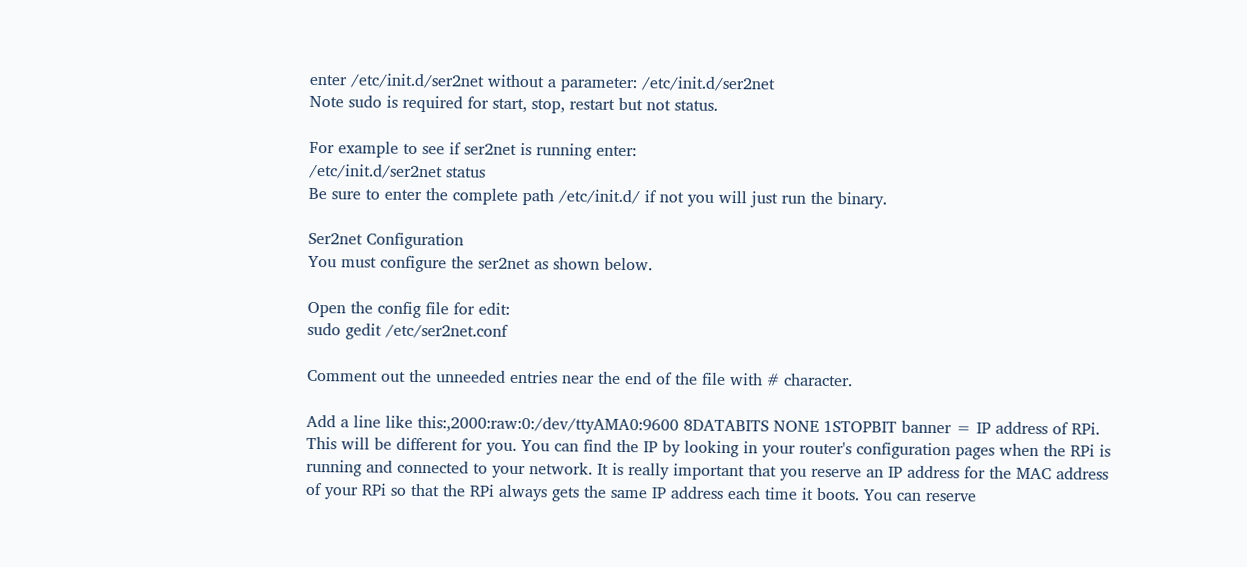enter /etc/init.d/ser2net without a parameter: /etc/init.d/ser2net
Note sudo is required for start, stop, restart but not status.

For example to see if ser2net is running enter:
/etc/init.d/ser2net status
Be sure to enter the complete path /etc/init.d/ if not you will just run the binary.

Ser2net Configuration
You must configure the ser2net as shown below.

Open the config file for edit:
sudo gedit /etc/ser2net.conf

Comment out the unneeded entries near the end of the file with # character.

Add a line like this:,2000:raw:0:/dev/ttyAMA0:9600 8DATABITS NONE 1STOPBIT banner = IP address of RPi. This will be different for you. You can find the IP by looking in your router's configuration pages when the RPi is running and connected to your network. It is really important that you reserve an IP address for the MAC address of your RPi so that the RPi always gets the same IP address each time it boots. You can reserve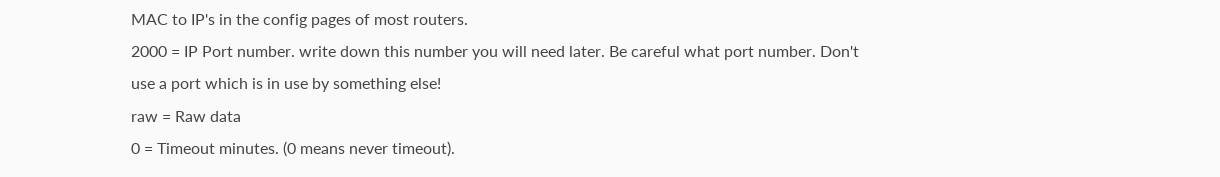MAC to IP's in the config pages of most routers.
2000 = IP Port number. write down this number you will need later. Be careful what port number. Don't use a port which is in use by something else!
raw = Raw data
0 = Timeout minutes. (0 means never timeout).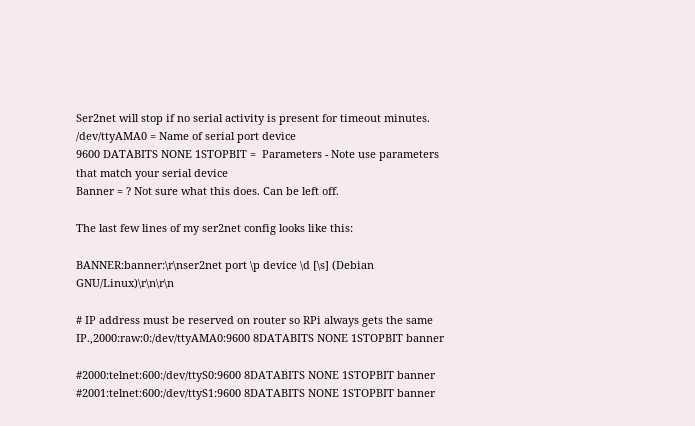Ser2net will stop if no serial activity is present for timeout minutes.
/dev/ttyAMA0 = Name of serial port device
9600 DATABITS NONE 1STOPBIT =  Parameters - Note use parameters that match your serial device
Banner = ? Not sure what this does. Can be left off.

The last few lines of my ser2net config looks like this:

BANNER:banner:\r\nser2net port \p device \d [\s] (Debian GNU/Linux)\r\n\r\n

# IP address must be reserved on router so RPi always gets the same IP.,2000:raw:0:/dev/ttyAMA0:9600 8DATABITS NONE 1STOPBIT banner

#2000:telnet:600:/dev/ttyS0:9600 8DATABITS NONE 1STOPBIT banner
#2001:telnet:600:/dev/ttyS1:9600 8DATABITS NONE 1STOPBIT banner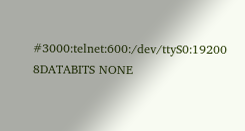#3000:telnet:600:/dev/ttyS0:19200 8DATABITS NONE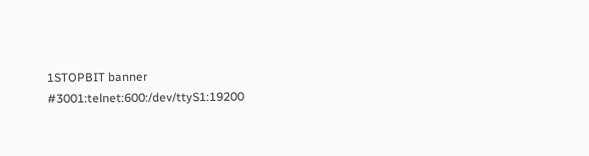1STOPBIT banner
#3001:telnet:600:/dev/ttyS1:19200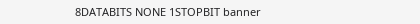8DATABITS NONE 1STOPBIT banner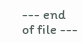--- end of file ---